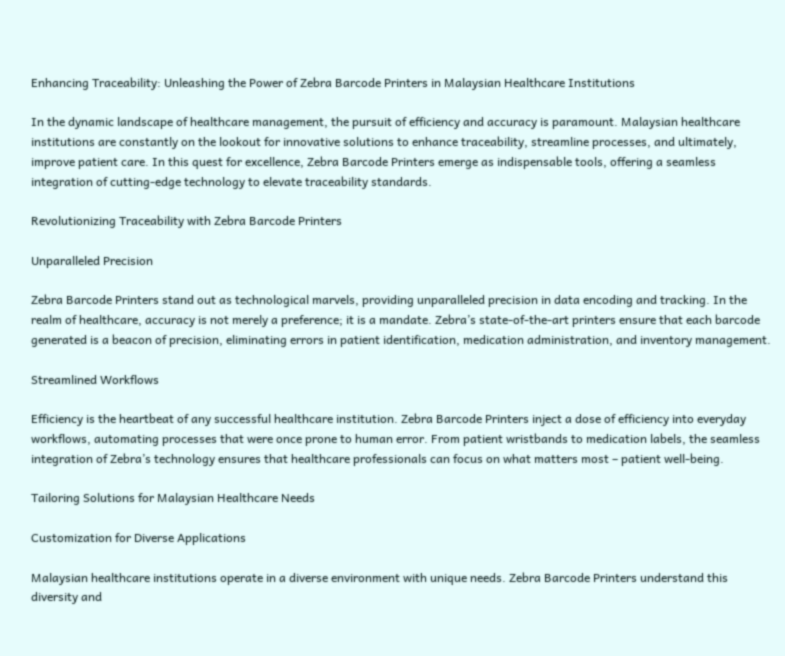Enhancing Traceability: Unleashing the Power of Zebra Barcode Printers in Malaysian Healthcare Institutions

In the dynamic landscape of healthcare management, the pursuit of efficiency and accuracy is paramount. Malaysian healthcare institutions are constantly on the lookout for innovative solutions to enhance traceability, streamline processes, and ultimately, improve patient care. In this quest for excellence, Zebra Barcode Printers emerge as indispensable tools, offering a seamless integration of cutting-edge technology to elevate traceability standards.

Revolutionizing Traceability with Zebra Barcode Printers

Unparalleled Precision

Zebra Barcode Printers stand out as technological marvels, providing unparalleled precision in data encoding and tracking. In the realm of healthcare, accuracy is not merely a preference; it is a mandate. Zebra’s state-of-the-art printers ensure that each barcode generated is a beacon of precision, eliminating errors in patient identification, medication administration, and inventory management.

Streamlined Workflows

Efficiency is the heartbeat of any successful healthcare institution. Zebra Barcode Printers inject a dose of efficiency into everyday workflows, automating processes that were once prone to human error. From patient wristbands to medication labels, the seamless integration of Zebra’s technology ensures that healthcare professionals can focus on what matters most – patient well-being.

Tailoring Solutions for Malaysian Healthcare Needs

Customization for Diverse Applications

Malaysian healthcare institutions operate in a diverse environment with unique needs. Zebra Barcode Printers understand this diversity and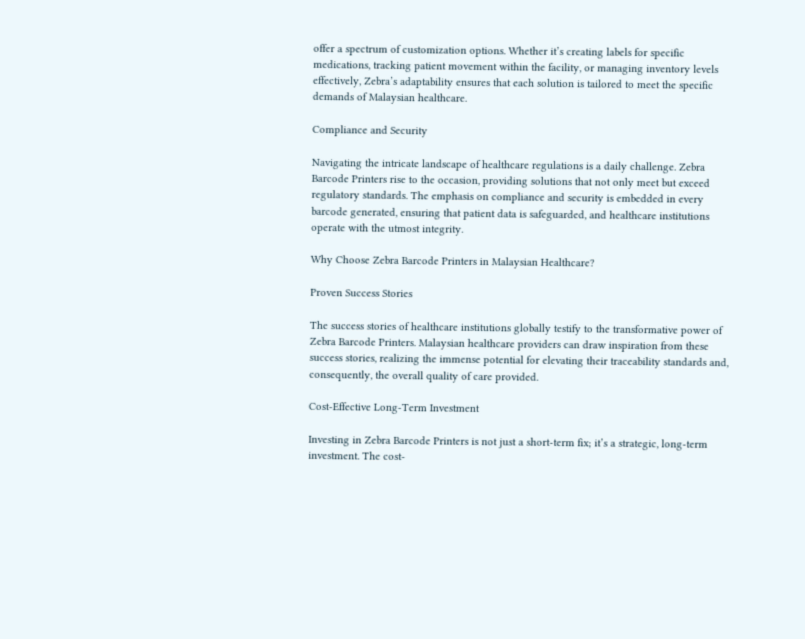offer a spectrum of customization options. Whether it’s creating labels for specific medications, tracking patient movement within the facility, or managing inventory levels effectively, Zebra’s adaptability ensures that each solution is tailored to meet the specific demands of Malaysian healthcare.

Compliance and Security

Navigating the intricate landscape of healthcare regulations is a daily challenge. Zebra Barcode Printers rise to the occasion, providing solutions that not only meet but exceed regulatory standards. The emphasis on compliance and security is embedded in every barcode generated, ensuring that patient data is safeguarded, and healthcare institutions operate with the utmost integrity.

Why Choose Zebra Barcode Printers in Malaysian Healthcare?

Proven Success Stories

The success stories of healthcare institutions globally testify to the transformative power of Zebra Barcode Printers. Malaysian healthcare providers can draw inspiration from these success stories, realizing the immense potential for elevating their traceability standards and, consequently, the overall quality of care provided.

Cost-Effective Long-Term Investment

Investing in Zebra Barcode Printers is not just a short-term fix; it’s a strategic, long-term investment. The cost-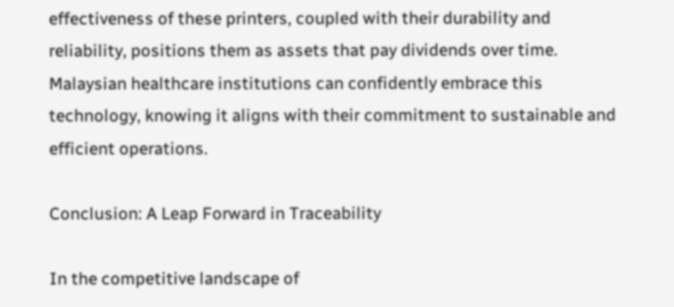effectiveness of these printers, coupled with their durability and reliability, positions them as assets that pay dividends over time. Malaysian healthcare institutions can confidently embrace this technology, knowing it aligns with their commitment to sustainable and efficient operations.

Conclusion: A Leap Forward in Traceability

In the competitive landscape of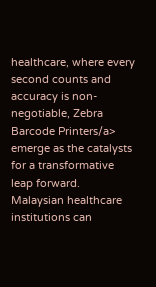healthcare, where every second counts and accuracy is non-negotiable, Zebra Barcode Printers/a> emerge as the catalysts for a transformative leap forward. Malaysian healthcare institutions can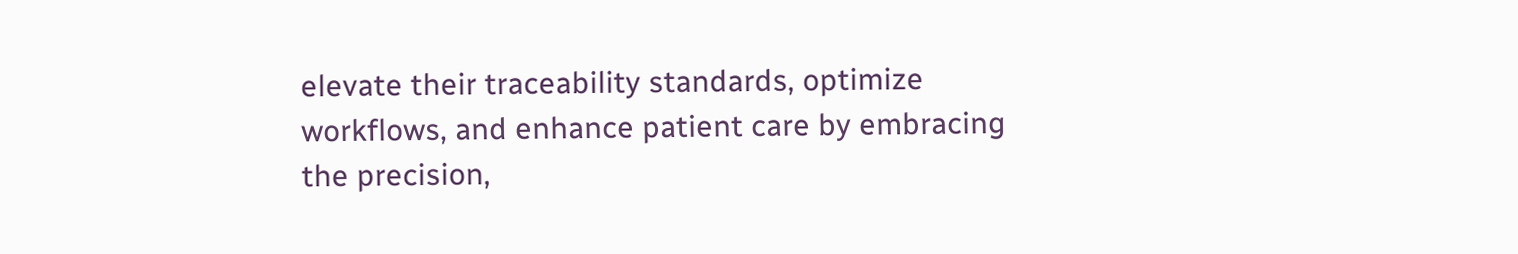elevate their traceability standards, optimize workflows, and enhance patient care by embracing the precision,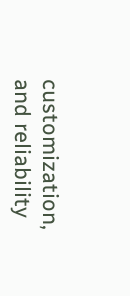customization, and reliability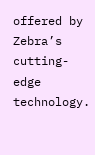offered by Zebra’s cutting-edge technology.